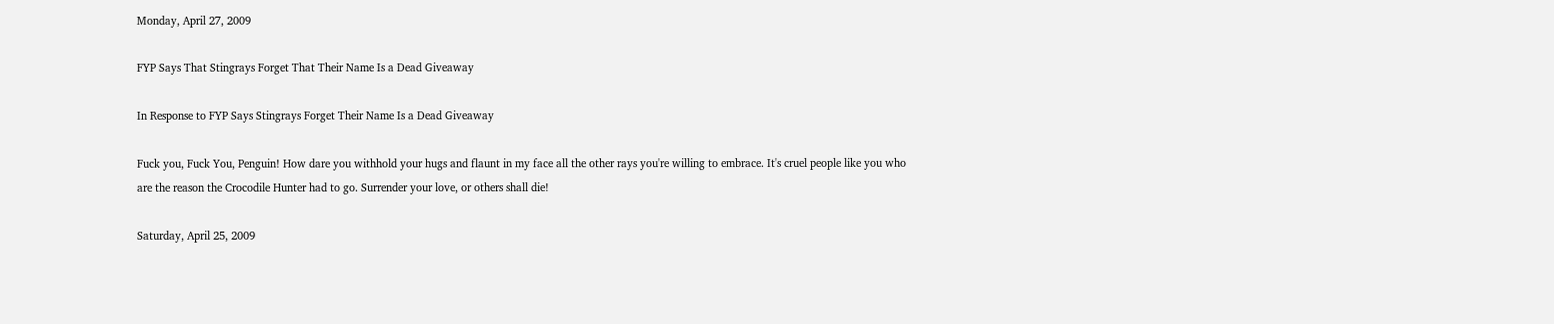Monday, April 27, 2009

FYP Says That Stingrays Forget That Their Name Is a Dead Giveaway

In Response to FYP Says Stingrays Forget Their Name Is a Dead Giveaway

Fuck you, Fuck You, Penguin! How dare you withhold your hugs and flaunt in my face all the other rays you're willing to embrace. It's cruel people like you who are the reason the Crocodile Hunter had to go. Surrender your love, or others shall die!

Saturday, April 25, 2009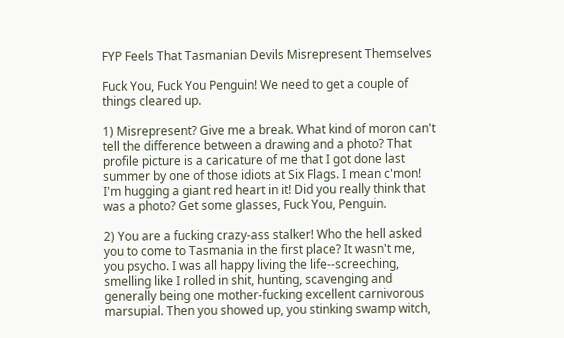FYP Feels That Tasmanian Devils Misrepresent Themselves

Fuck You, Fuck You Penguin! We need to get a couple of things cleared up.

1) Misrepresent? Give me a break. What kind of moron can't tell the difference between a drawing and a photo? That profile picture is a caricature of me that I got done last summer by one of those idiots at Six Flags. I mean c'mon! I'm hugging a giant red heart in it! Did you really think that was a photo? Get some glasses, Fuck You, Penguin.

2) You are a fucking crazy-ass stalker! Who the hell asked you to come to Tasmania in the first place? It wasn't me, you psycho. I was all happy living the life--screeching, smelling like I rolled in shit, hunting, scavenging and generally being one mother-fucking excellent carnivorous marsupial. Then you showed up, you stinking swamp witch,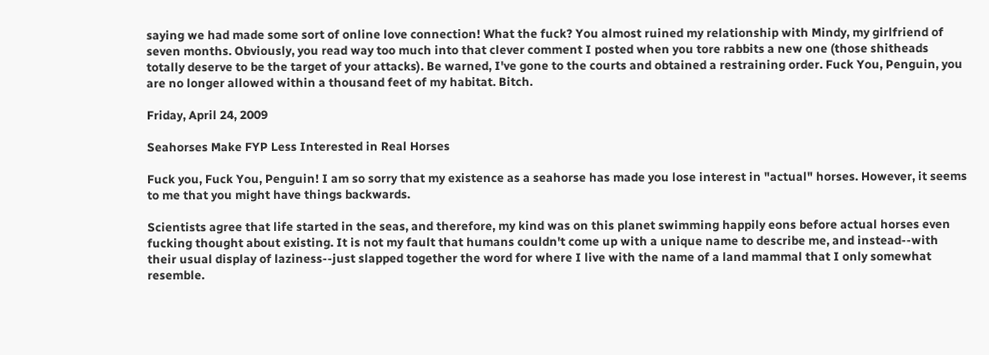saying we had made some sort of online love connection! What the fuck? You almost ruined my relationship with Mindy, my girlfriend of seven months. Obviously, you read way too much into that clever comment I posted when you tore rabbits a new one (those shitheads totally deserve to be the target of your attacks). Be warned, I've gone to the courts and obtained a restraining order. Fuck You, Penguin, you are no longer allowed within a thousand feet of my habitat. Bitch.

Friday, April 24, 2009

Seahorses Make FYP Less Interested in Real Horses

Fuck you, Fuck You, Penguin! I am so sorry that my existence as a seahorse has made you lose interest in "actual" horses. However, it seems to me that you might have things backwards.

Scientists agree that life started in the seas, and therefore, my kind was on this planet swimming happily eons before actual horses even fucking thought about existing. It is not my fault that humans couldn't come up with a unique name to describe me, and instead--with their usual display of laziness--just slapped together the word for where I live with the name of a land mammal that I only somewhat resemble.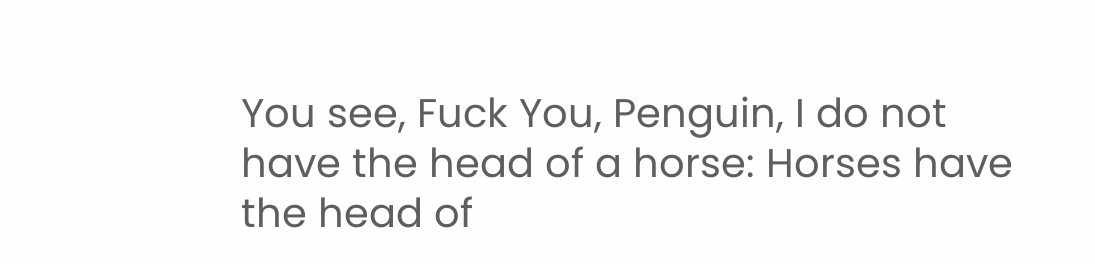You see, Fuck You, Penguin, I do not have the head of a horse: Horses have the head of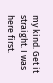my kind. Get it straight. I was here first.